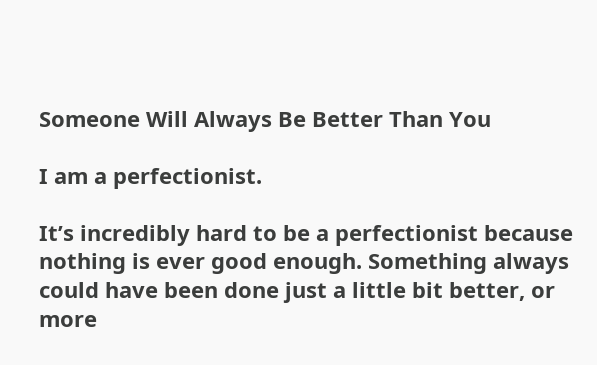Someone Will Always Be Better Than You

I am a perfectionist.

It’s incredibly hard to be a perfectionist because nothing is ever good enough. Something always could have been done just a little bit better, or more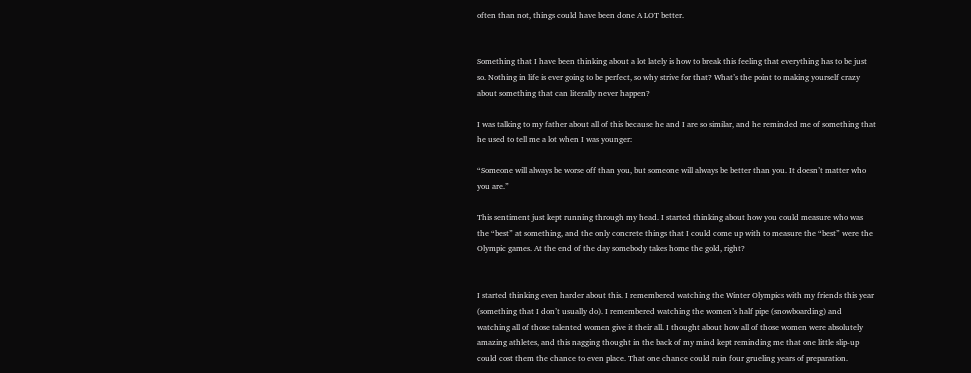often than not, things could have been done A LOT better.


Something that I have been thinking about a lot lately is how to break this feeling that everything has to be just so. Nothing in life is ever going to be perfect, so why strive for that? What’s the point to making yourself crazy about something that can literally never happen?

I was talking to my father about all of this because he and I are so similar, and he reminded me of something that he used to tell me a lot when I was younger:

“Someone will always be worse off than you, but someone will always be better than you. It doesn’t matter who you are.”

This sentiment just kept running through my head. I started thinking about how you could measure who was the “best” at something, and the only concrete things that I could come up with to measure the “best” were the Olympic games. At the end of the day somebody takes home the gold, right?


I started thinking even harder about this. I remembered watching the Winter Olympics with my friends this year (something that I don’t usually do). I remembered watching the women’s half pipe (snowboarding) and watching all of those talented women give it their all. I thought about how all of those women were absolutely amazing athletes, and this nagging thought in the back of my mind kept reminding me that one little slip-up could cost them the chance to even place. That one chance could ruin four grueling years of preparation.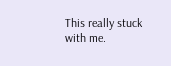This really stuck with me.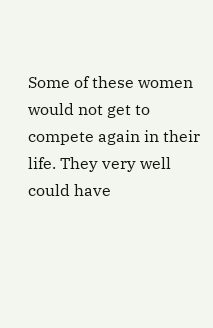Some of these women would not get to compete again in their life. They very well could have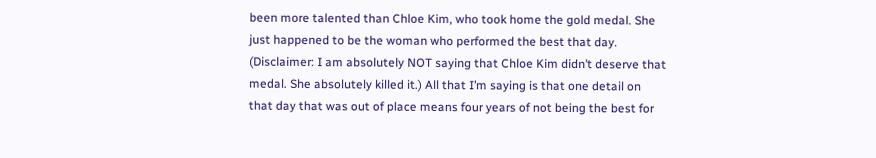been more talented than Chloe Kim, who took home the gold medal. She just happened to be the woman who performed the best that day. (Disclaimer: I am absolutely NOT saying that Chloe Kim didn’t deserve that medal. She absolutely killed it.) All that I’m saying is that one detail on that day that was out of place means four years of not being the best for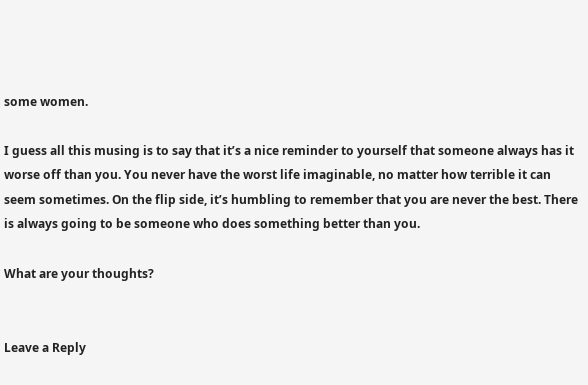some women.

I guess all this musing is to say that it’s a nice reminder to yourself that someone always has it worse off than you. You never have the worst life imaginable, no matter how terrible it can seem sometimes. On the flip side, it’s humbling to remember that you are never the best. There is always going to be someone who does something better than you.

What are your thoughts?


Leave a Reply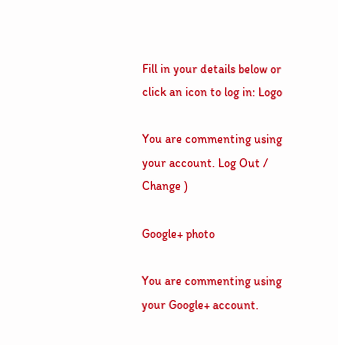Fill in your details below or click an icon to log in: Logo

You are commenting using your account. Log Out /  Change )

Google+ photo

You are commenting using your Google+ account.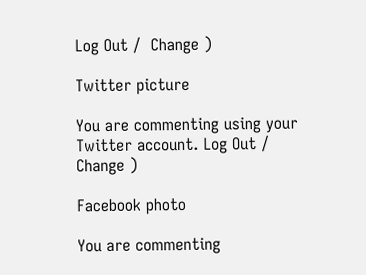Log Out /  Change )

Twitter picture

You are commenting using your Twitter account. Log Out /  Change )

Facebook photo

You are commenting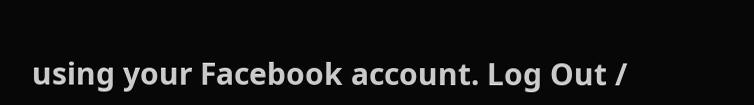using your Facebook account. Log Out /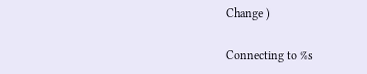Change )

Connecting to %s